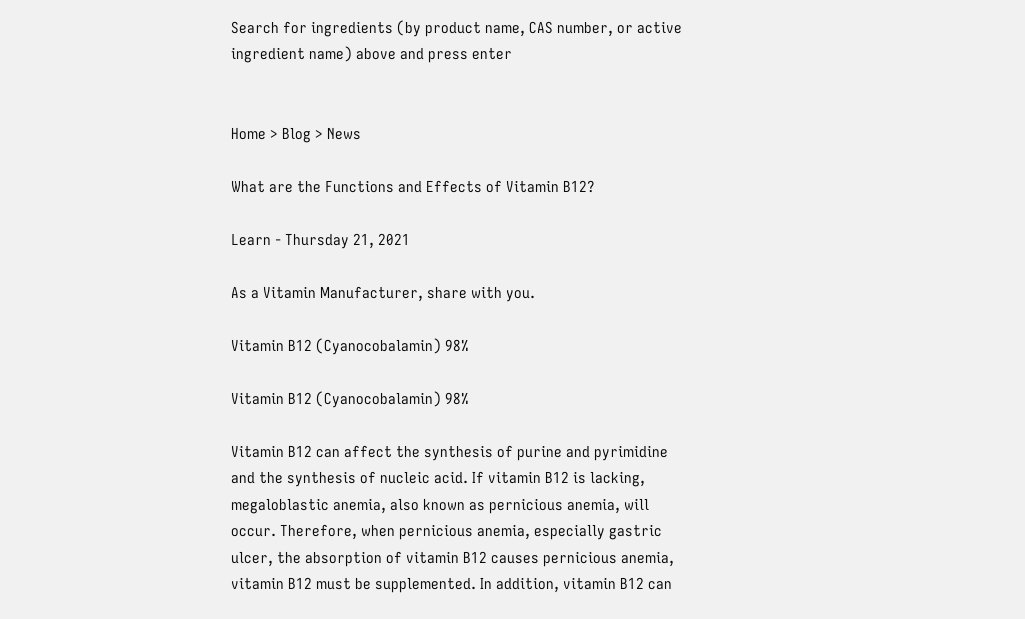Search for ingredients (by product name, CAS number, or active ingredient name) above and press enter


Home > Blog > News

What are the Functions and Effects of Vitamin B12?

Learn - Thursday 21, 2021

As a Vitamin Manufacturer, share with you.

Vitamin B12 (Cyanocobalamin) 98%

Vitamin B12 (Cyanocobalamin) 98%

Vitamin B12 can affect the synthesis of purine and pyrimidine and the synthesis of nucleic acid. If vitamin B12 is lacking, megaloblastic anemia, also known as pernicious anemia, will occur. Therefore, when pernicious anemia, especially gastric ulcer, the absorption of vitamin B12 causes pernicious anemia, vitamin B12 must be supplemented. In addition, vitamin B12 can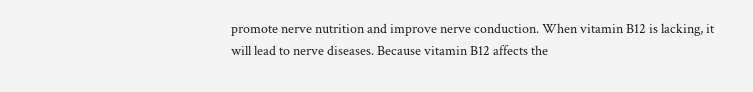promote nerve nutrition and improve nerve conduction. When vitamin B12 is lacking, it will lead to nerve diseases. Because vitamin B12 affects the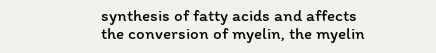synthesis of fatty acids and affects the conversion of myelin, the myelin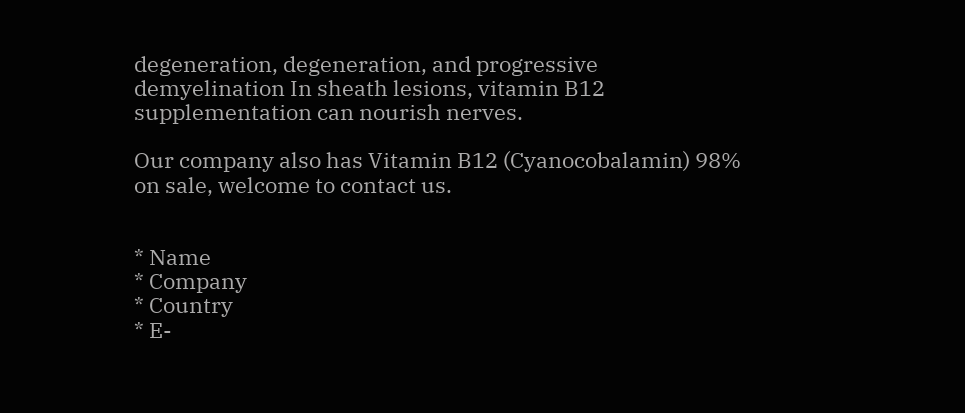degeneration, degeneration, and progressive demyelination In sheath lesions, vitamin B12 supplementation can nourish nerves.

Our company also has Vitamin B12 (Cyanocobalamin) 98% on sale, welcome to contact us.


* Name
* Company
* Country
* E-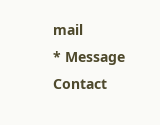mail
* Message
Contact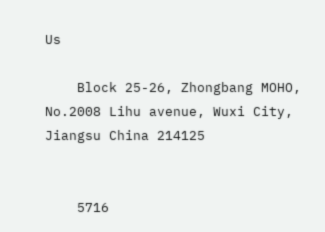Us

    Block 25-26, Zhongbang MOHO, No.2008 Lihu avenue, Wuxi City, Jiangsu China 214125


    5716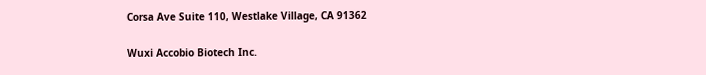Corsa Ave Suite 110, Westlake Village, CA 91362

Wuxi Accobio Biotech Inc.